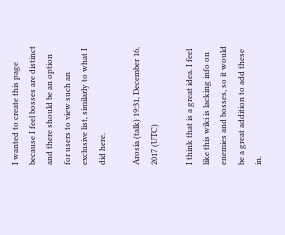I wanted to create this page because I feel bosses are distinct and there should be an option for users to view such an exclusive list, similarly to what I did here.

Arosia (talk) 19:31, December 16, 2017 (UTC)

I think that is a great idea. I feel like this wiki is lacking info on enemies and bosses, so it would be a great addition to add these in.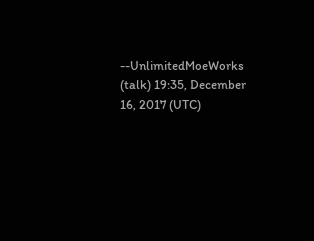--UnlimitedMoeWorks (talk) 19:35, December 16, 2017 (UTC)